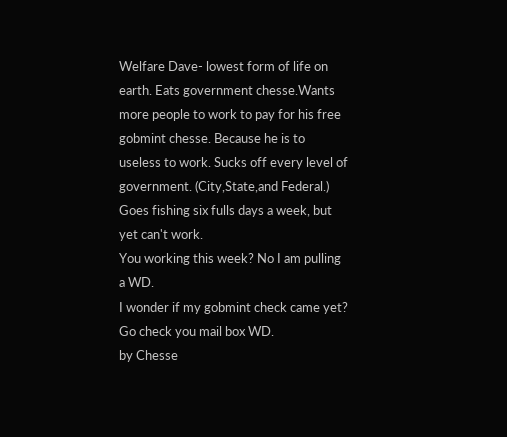Welfare Dave- lowest form of life on earth. Eats government chesse.Wants more people to work to pay for his free gobmint chesse. Because he is to useless to work. Sucks off every level of government. (City,State,and Federal.) Goes fishing six fulls days a week, but yet can't work.
You working this week? No I am pulling a WD.
I wonder if my gobmint check came yet? Go check you mail box WD.
by Chesse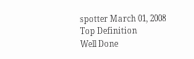spotter March 01, 2008
Top Definition
Well Done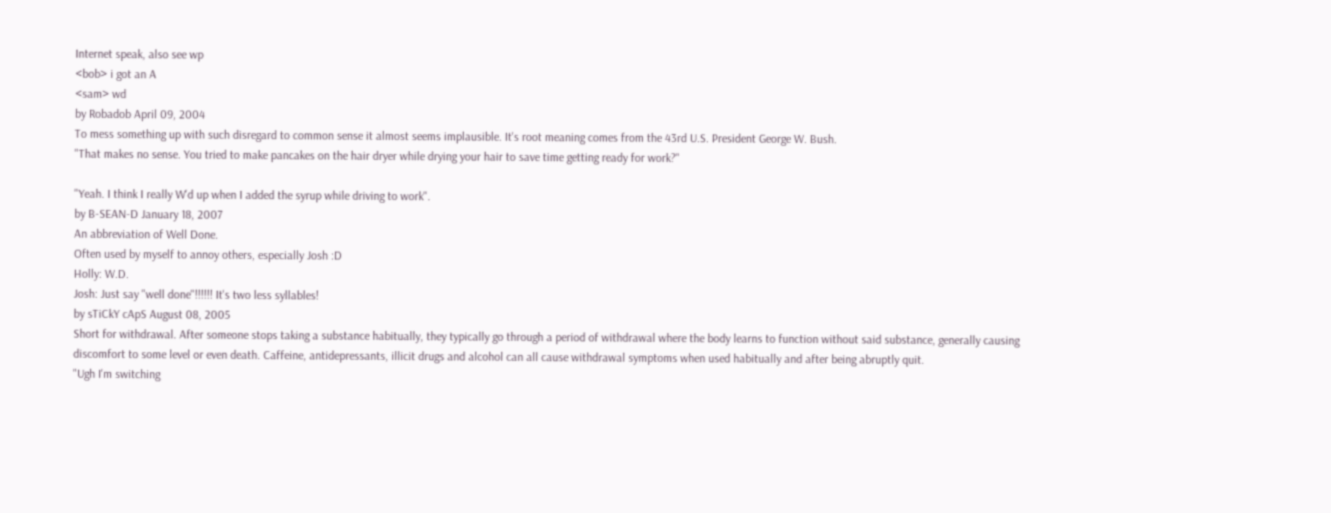Internet speak, also see wp
<bob> i got an A
<sam> wd
by Robadob April 09, 2004
To mess something up with such disregard to common sense it almost seems implausible. It's root meaning comes from the 43rd U.S. President George W. Bush.
"That makes no sense. You tried to make pancakes on the hair dryer while drying your hair to save time getting ready for work?"

"Yeah. I think I really W'd up when I added the syrup while driving to work".
by B-SEAN-D January 18, 2007
An abbreviation of Well Done.
Often used by myself to annoy others, especially Josh :D
Holly: W.D.
Josh: Just say "well done"!!!!!! It's two less syllables!
by sTiCkY cApS August 08, 2005
Short for withdrawal. After someone stops taking a substance habitually, they typically go through a period of withdrawal where the body learns to function without said substance, generally causing discomfort to some level or even death. Caffeine, antidepressants, illicit drugs and alcohol can all cause withdrawal symptoms when used habitually and after being abruptly quit.
"Ugh I'm switching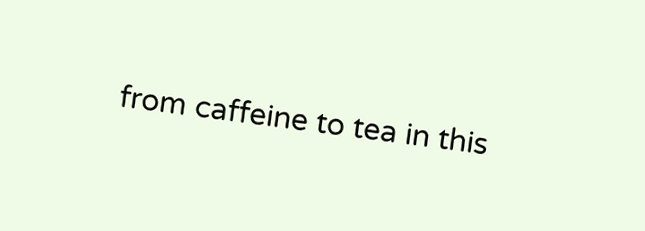from caffeine to tea in this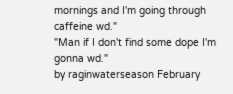mornings and I'm going through caffeine wd."
"Man if I don't find some dope I'm gonna wd."
by raginwaterseason February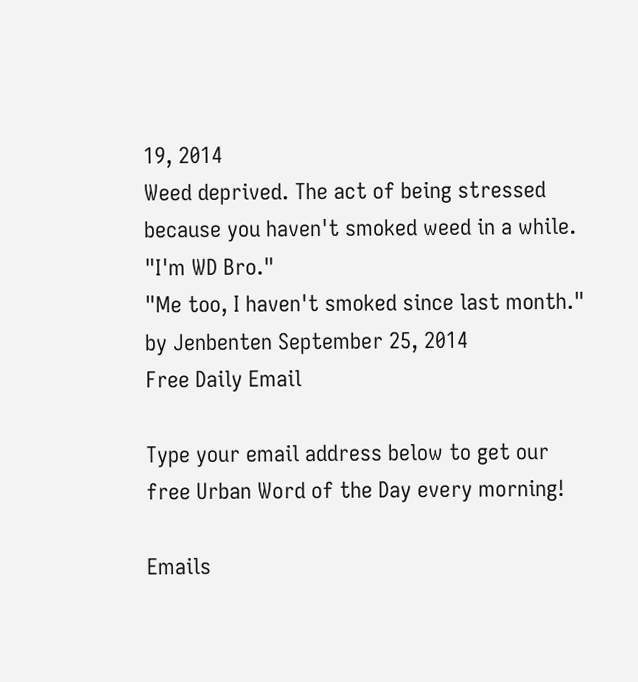19, 2014
Weed deprived. The act of being stressed because you haven't smoked weed in a while.
"I'm WD Bro."
"Me too, I haven't smoked since last month."
by Jenbenten September 25, 2014
Free Daily Email

Type your email address below to get our free Urban Word of the Day every morning!

Emails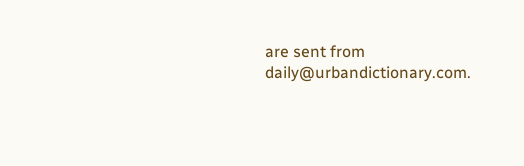are sent from daily@urbandictionary.com.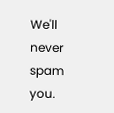We'll never spam you.